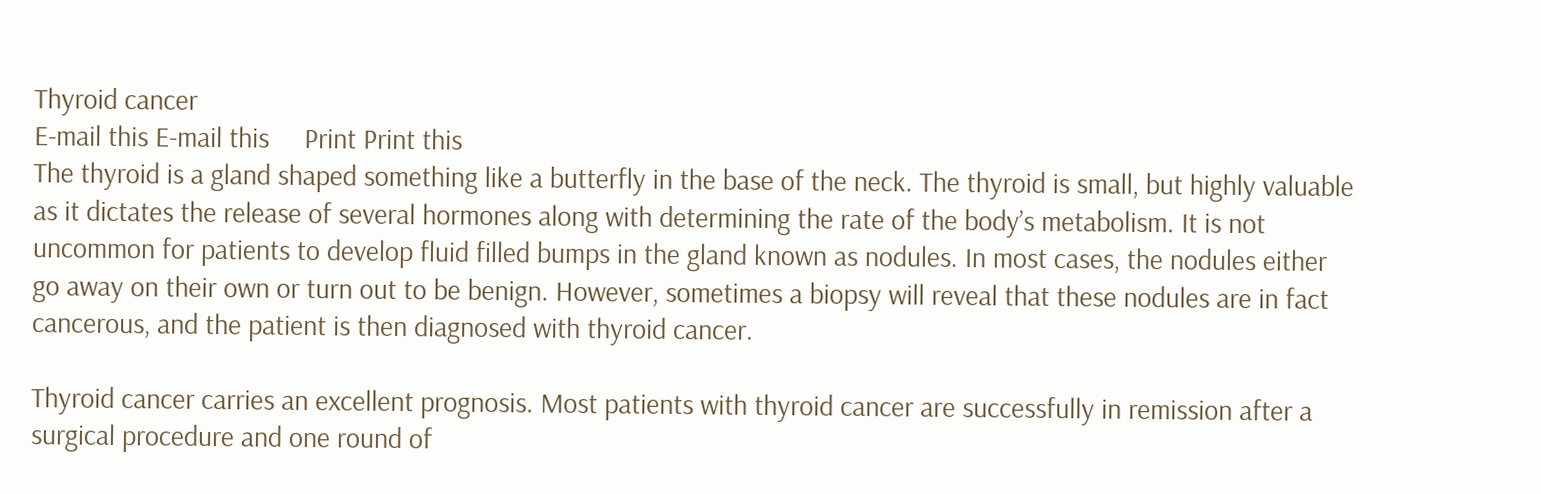Thyroid cancer
E-mail this E-mail this     Print Print this
The thyroid is a gland shaped something like a butterfly in the base of the neck. The thyroid is small, but highly valuable as it dictates the release of several hormones along with determining the rate of the body’s metabolism. It is not uncommon for patients to develop fluid filled bumps in the gland known as nodules. In most cases, the nodules either go away on their own or turn out to be benign. However, sometimes a biopsy will reveal that these nodules are in fact cancerous, and the patient is then diagnosed with thyroid cancer.

Thyroid cancer carries an excellent prognosis. Most patients with thyroid cancer are successfully in remission after a surgical procedure and one round of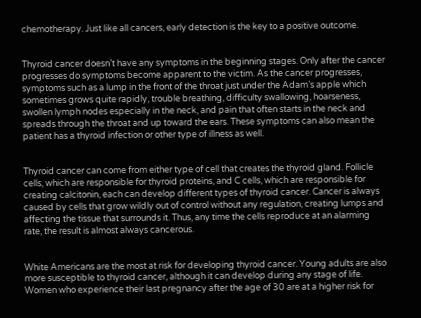chemotherapy. Just like all cancers, early detection is the key to a positive outcome.


Thyroid cancer doesn’t have any symptoms in the beginning stages. Only after the cancer progresses do symptoms become apparent to the victim. As the cancer progresses, symptoms such as a lump in the front of the throat just under the Adam’s apple which sometimes grows quite rapidly, trouble breathing, difficulty swallowing, hoarseness, swollen lymph nodes especially in the neck, and pain that often starts in the neck and spreads through the throat and up toward the ears. These symptoms can also mean the patient has a thyroid infection or other type of illness as well.


Thyroid cancer can come from either type of cell that creates the thyroid gland. Follicle cells, which are responsible for thyroid proteins, and C cells, which are responsible for creating calcitonin, each can develop different types of thyroid cancer. Cancer is always caused by cells that grow wildly out of control without any regulation, creating lumps and affecting the tissue that surrounds it. Thus, any time the cells reproduce at an alarming rate, the result is almost always cancerous.


White Americans are the most at risk for developing thyroid cancer. Young adults are also more susceptible to thyroid cancer, although it can develop during any stage of life. Women who experience their last pregnancy after the age of 30 are at a higher risk for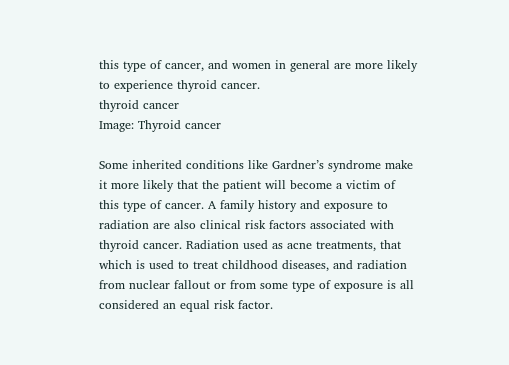this type of cancer, and women in general are more likely to experience thyroid cancer.
thyroid cancer
Image: Thyroid cancer

Some inherited conditions like Gardner’s syndrome make it more likely that the patient will become a victim of this type of cancer. A family history and exposure to radiation are also clinical risk factors associated with thyroid cancer. Radiation used as acne treatments, that which is used to treat childhood diseases, and radiation from nuclear fallout or from some type of exposure is all considered an equal risk factor.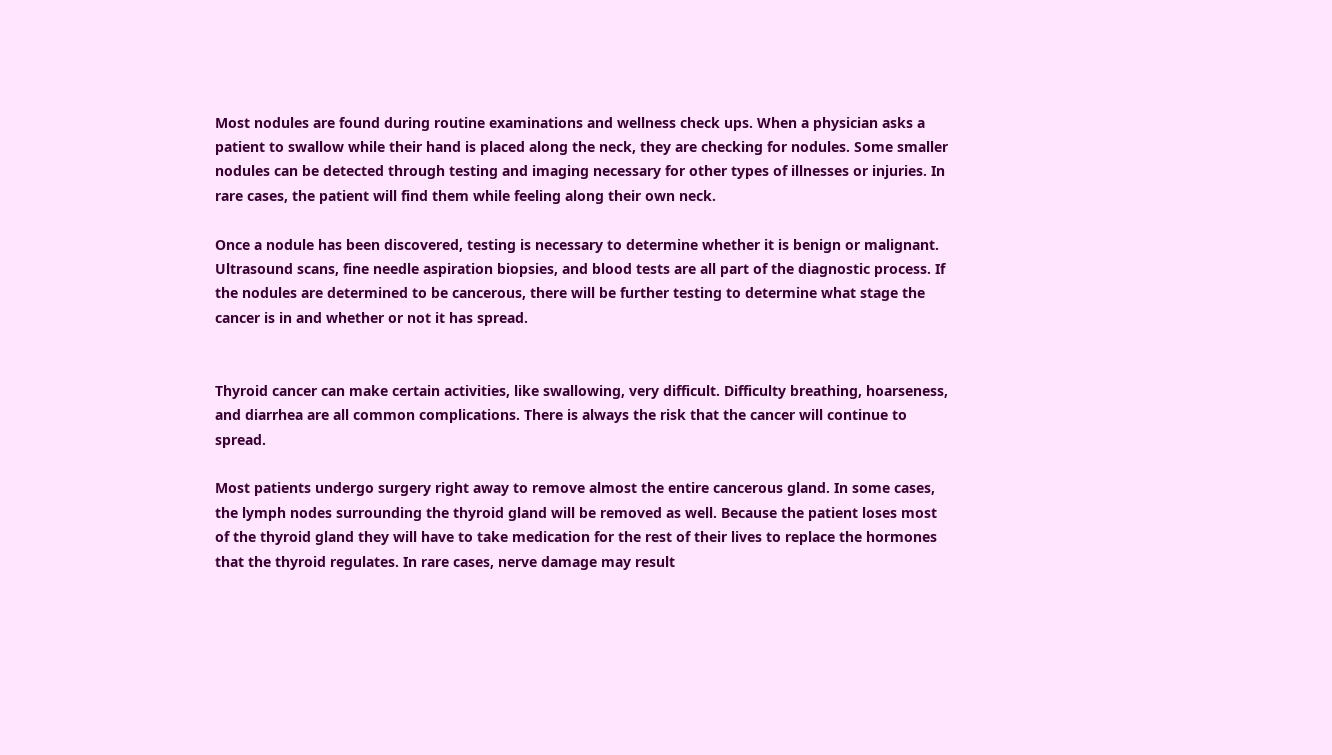Most nodules are found during routine examinations and wellness check ups. When a physician asks a patient to swallow while their hand is placed along the neck, they are checking for nodules. Some smaller nodules can be detected through testing and imaging necessary for other types of illnesses or injuries. In rare cases, the patient will find them while feeling along their own neck.

Once a nodule has been discovered, testing is necessary to determine whether it is benign or malignant. Ultrasound scans, fine needle aspiration biopsies, and blood tests are all part of the diagnostic process. If the nodules are determined to be cancerous, there will be further testing to determine what stage the cancer is in and whether or not it has spread.


Thyroid cancer can make certain activities, like swallowing, very difficult. Difficulty breathing, hoarseness, and diarrhea are all common complications. There is always the risk that the cancer will continue to spread.

Most patients undergo surgery right away to remove almost the entire cancerous gland. In some cases, the lymph nodes surrounding the thyroid gland will be removed as well. Because the patient loses most of the thyroid gland they will have to take medication for the rest of their lives to replace the hormones that the thyroid regulates. In rare cases, nerve damage may result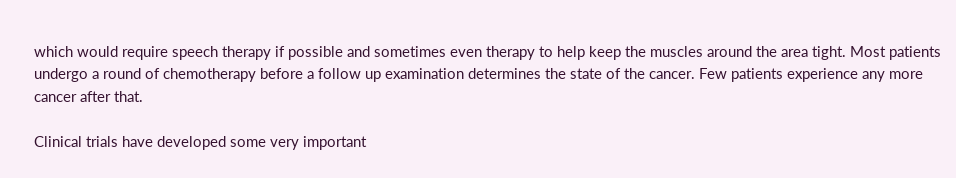which would require speech therapy if possible and sometimes even therapy to help keep the muscles around the area tight. Most patients undergo a round of chemotherapy before a follow up examination determines the state of the cancer. Few patients experience any more cancer after that.

Clinical trials have developed some very important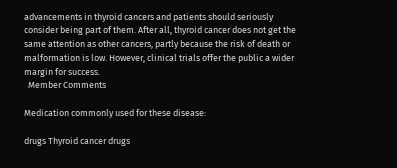advancements in thyroid cancers and patients should seriously consider being part of them. After all, thyroid cancer does not get the same attention as other cancers, partly because the risk of death or malformation is low. However, clinical trials offer the public a wider margin for success.
  Member Comments

Medication commonly used for these disease:

drugs Thyroid cancer drugs